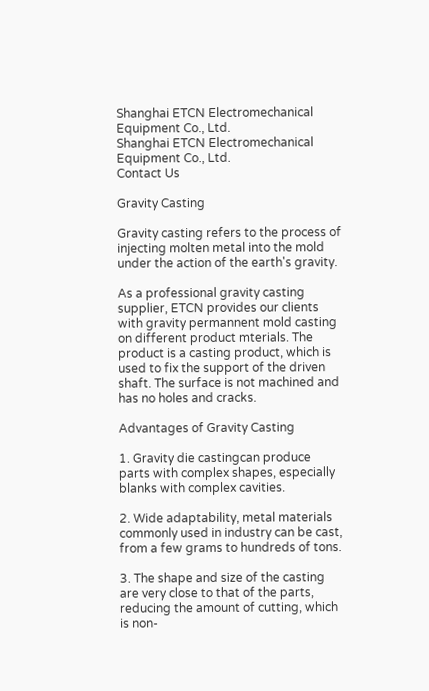Shanghai ETCN Electromechanical Equipment Co., Ltd.
Shanghai ETCN Electromechanical Equipment Co., Ltd.
Contact Us

Gravity Casting

Gravity casting refers to the process of injecting molten metal into the mold under the action of the earth's gravity.

As a professional gravity casting supplier, ETCN provides our clients with gravity permannent mold casting on different product mterials. The product is a casting product, which is used to fix the support of the driven shaft. The surface is not machined and has no holes and cracks.

Advantages of Gravity Casting

1. Gravity die castingcan produce parts with complex shapes, especially blanks with complex cavities.

2. Wide adaptability, metal materials commonly used in industry can be cast, from a few grams to hundreds of tons.

3. The shape and size of the casting are very close to that of the parts, reducing the amount of cutting, which is non-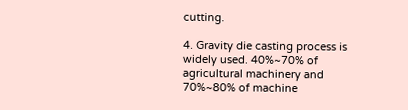cutting.

4. Gravity die casting process is widely used. 40%~70% of agricultural machinery and 70%~80% of machine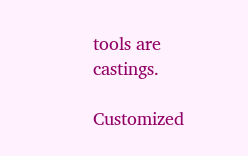tools are castings.

Customized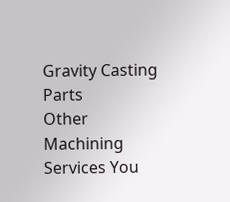Gravity Casting Parts
Other Machining Services You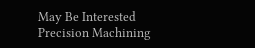May Be Interested
Precision Machining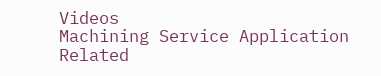Videos
Machining Service Application
Related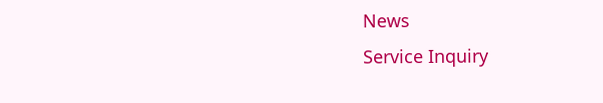News
Service Inquiry